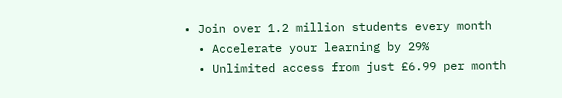• Join over 1.2 million students every month
  • Accelerate your learning by 29%
  • Unlimited access from just £6.99 per month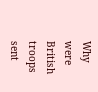Why were British troops sent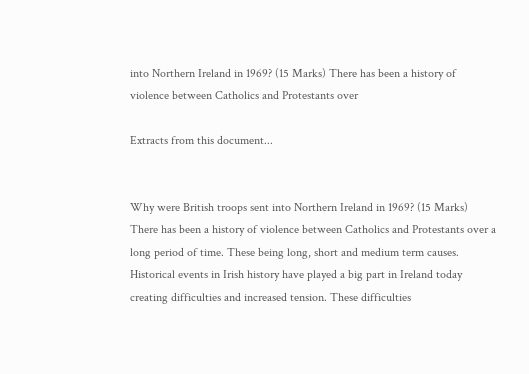into Northern Ireland in 1969? (15 Marks) There has been a history of violence between Catholics and Protestants over

Extracts from this document...


Why were British troops sent into Northern Ireland in 1969? (15 Marks) There has been a history of violence between Catholics and Protestants over a long period of time. These being long, short and medium term causes. Historical events in Irish history have played a big part in Ireland today creating difficulties and increased tension. These difficulties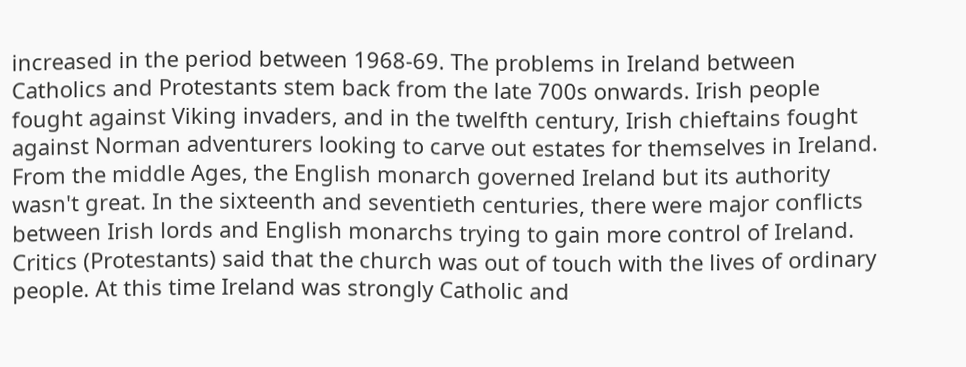increased in the period between 1968-69. The problems in Ireland between Catholics and Protestants stem back from the late 700s onwards. Irish people fought against Viking invaders, and in the twelfth century, Irish chieftains fought against Norman adventurers looking to carve out estates for themselves in Ireland. From the middle Ages, the English monarch governed Ireland but its authority wasn't great. In the sixteenth and seventieth centuries, there were major conflicts between Irish lords and English monarchs trying to gain more control of Ireland. Critics (Protestants) said that the church was out of touch with the lives of ordinary people. At this time Ireland was strongly Catholic and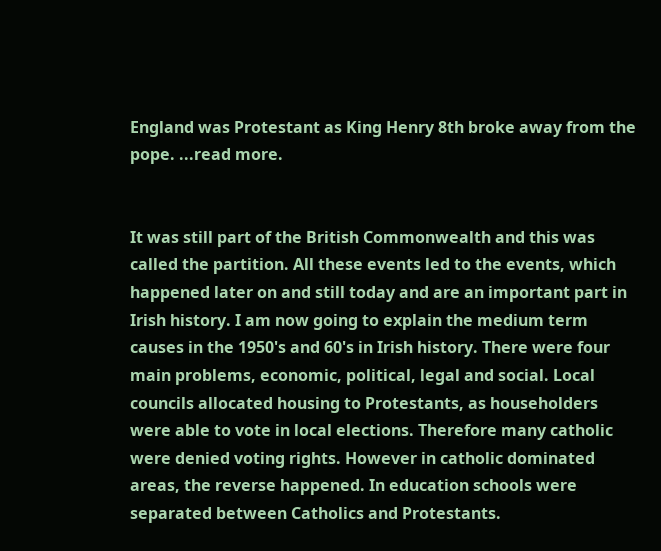England was Protestant as King Henry 8th broke away from the pope. ...read more.


It was still part of the British Commonwealth and this was called the partition. All these events led to the events, which happened later on and still today and are an important part in Irish history. I am now going to explain the medium term causes in the 1950's and 60's in Irish history. There were four main problems, economic, political, legal and social. Local councils allocated housing to Protestants, as householders were able to vote in local elections. Therefore many catholic were denied voting rights. However in catholic dominated areas, the reverse happened. In education schools were separated between Catholics and Protestants.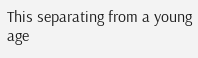This separating from a young age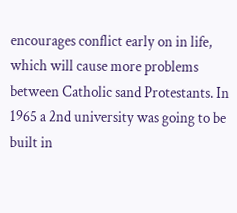encourages conflict early on in life, which will cause more problems between Catholic sand Protestants. In 1965 a 2nd university was going to be built in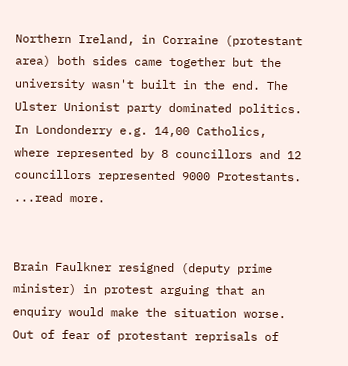Northern Ireland, in Corraine (protestant area) both sides came together but the university wasn't built in the end. The Ulster Unionist party dominated politics. In Londonderry e.g. 14,00 Catholics, where represented by 8 councillors and 12 councillors represented 9000 Protestants. ...read more.


Brain Faulkner resigned (deputy prime minister) in protest arguing that an enquiry would make the situation worse. Out of fear of protestant reprisals of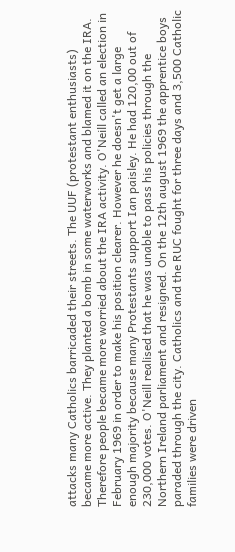attacks many Catholics barricaded their streets. The UUF (protestant enthusiasts) became more active. They planted a bomb in some waterworks and blamed it on the IRA. Therefore people became more worried about the IRA activity. O'Neill called an election in February 1969 in order to make his position clearer. However he doesn't get a large enough majority because many Protestants support Ian paisley. He had 120,00 out of 230,000 votes. O'Neill realised that he was unable to pass his policies through the Northern Ireland parliament and resigned. On the 12th august 1969 the apprentice boys paraded through the city. Catholics and the RUC fought for three days and 3,500 Catholic families were driven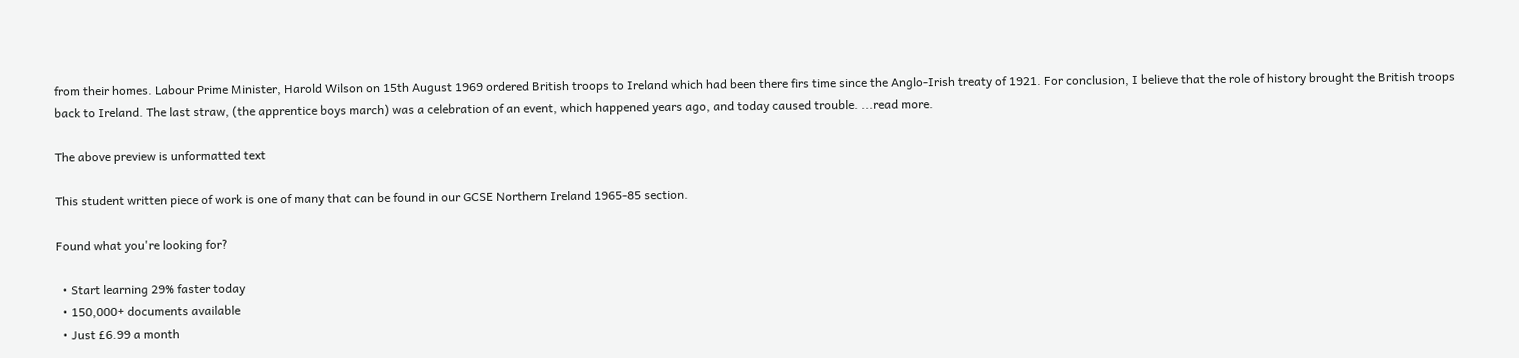from their homes. Labour Prime Minister, Harold Wilson on 15th August 1969 ordered British troops to Ireland which had been there firs time since the Anglo-Irish treaty of 1921. For conclusion, I believe that the role of history brought the British troops back to Ireland. The last straw, (the apprentice boys march) was a celebration of an event, which happened years ago, and today caused trouble. ...read more.

The above preview is unformatted text

This student written piece of work is one of many that can be found in our GCSE Northern Ireland 1965-85 section.

Found what you're looking for?

  • Start learning 29% faster today
  • 150,000+ documents available
  • Just £6.99 a month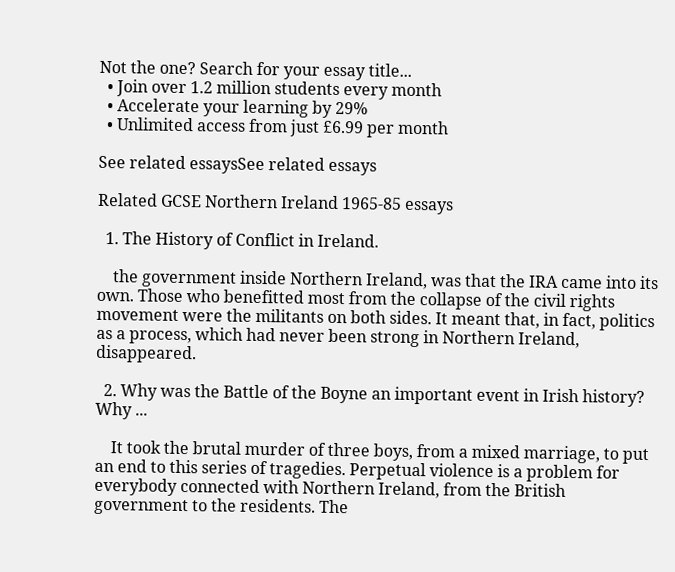Not the one? Search for your essay title...
  • Join over 1.2 million students every month
  • Accelerate your learning by 29%
  • Unlimited access from just £6.99 per month

See related essaysSee related essays

Related GCSE Northern Ireland 1965-85 essays

  1. The History of Conflict in Ireland.

    the government inside Northern Ireland, was that the IRA came into its own. Those who benefitted most from the collapse of the civil rights movement were the militants on both sides. It meant that, in fact, politics as a process, which had never been strong in Northern Ireland, disappeared.

  2. Why was the Battle of the Boyne an important event in Irish history? Why ...

    It took the brutal murder of three boys, from a mixed marriage, to put an end to this series of tragedies. Perpetual violence is a problem for everybody connected with Northern Ireland, from the British government to the residents. The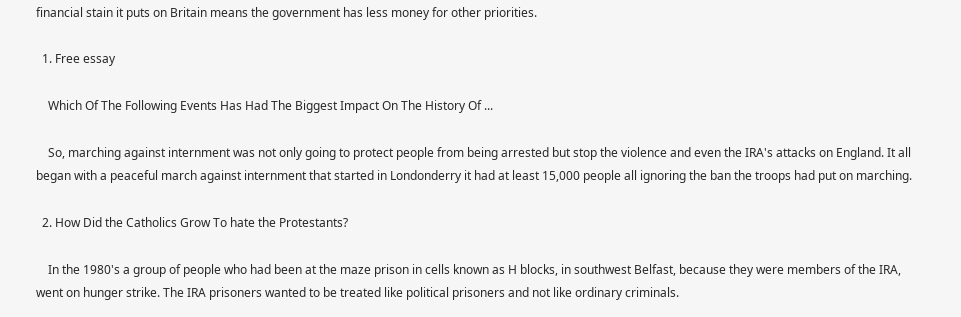financial stain it puts on Britain means the government has less money for other priorities.

  1. Free essay

    Which Of The Following Events Has Had The Biggest Impact On The History Of ...

    So, marching against internment was not only going to protect people from being arrested but stop the violence and even the IRA's attacks on England. It all began with a peaceful march against internment that started in Londonderry it had at least 15,000 people all ignoring the ban the troops had put on marching.

  2. How Did the Catholics Grow To hate the Protestants?

    In the 1980's a group of people who had been at the maze prison in cells known as H blocks, in southwest Belfast, because they were members of the IRA, went on hunger strike. The IRA prisoners wanted to be treated like political prisoners and not like ordinary criminals.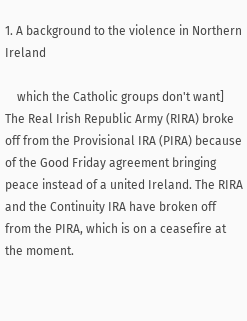1. A background to the violence in Northern Ireland

    which the Catholic groups don't want] The Real Irish Republic Army (RIRA) broke off from the Provisional IRA (PIRA) because of the Good Friday agreement bringing peace instead of a united Ireland. The RIRA and the Continuity IRA have broken off from the PIRA, which is on a ceasefire at the moment.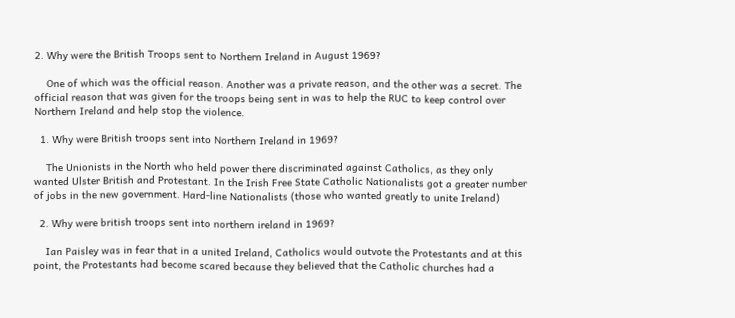2. Why were the British Troops sent to Northern Ireland in August 1969?

    One of which was the official reason. Another was a private reason, and the other was a secret. The official reason that was given for the troops being sent in was to help the RUC to keep control over Northern Ireland and help stop the violence.

  1. Why were British troops sent into Northern Ireland in 1969?

    The Unionists in the North who held power there discriminated against Catholics, as they only wanted Ulster British and Protestant. In the Irish Free State Catholic Nationalists got a greater number of jobs in the new government. Hard-line Nationalists (those who wanted greatly to unite Ireland)

  2. Why were british troops sent into northern ireland in 1969?

    Ian Paisley was in fear that in a united Ireland, Catholics would outvote the Protestants and at this point, the Protestants had become scared because they believed that the Catholic churches had a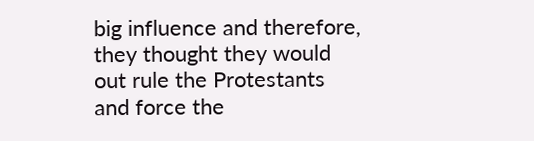big influence and therefore, they thought they would out rule the Protestants and force the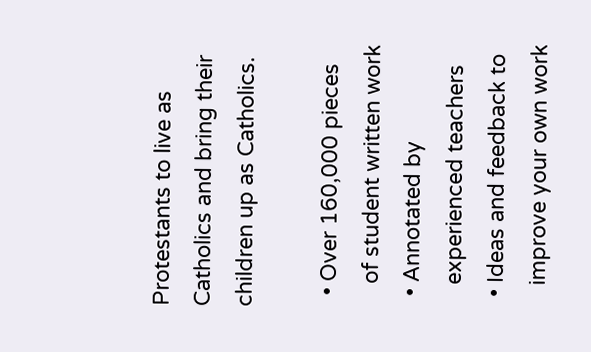Protestants to live as Catholics and bring their children up as Catholics.

  • Over 160,000 pieces
    of student written work
  • Annotated by
    experienced teachers
  • Ideas and feedback to
    improve your own work